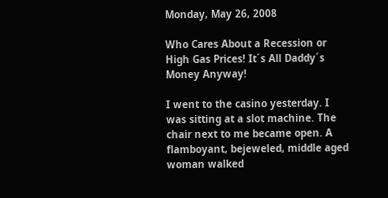Monday, May 26, 2008

Who Cares About a Recession or High Gas Prices! It´s All Daddy´s Money Anyway!

I went to the casino yesterday. I was sitting at a slot machine. The chair next to me became open. A flamboyant, bejeweled, middle aged woman walked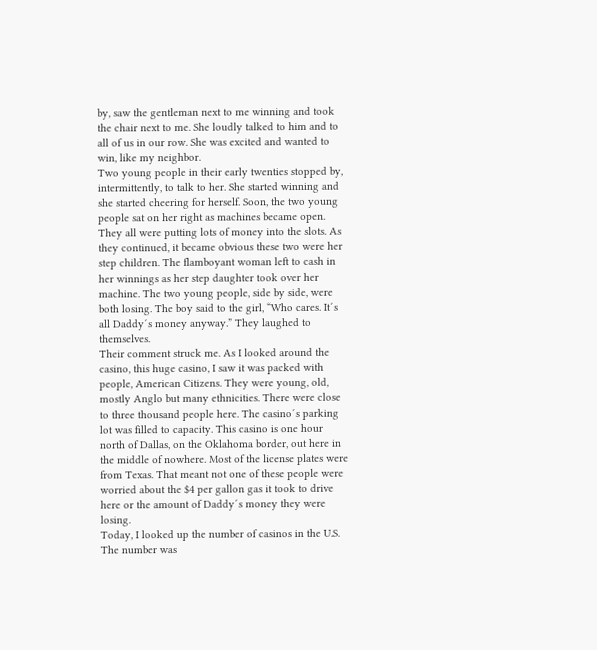by, saw the gentleman next to me winning and took the chair next to me. She loudly talked to him and to all of us in our row. She was excited and wanted to win, like my neighbor.
Two young people in their early twenties stopped by, intermittently, to talk to her. She started winning and she started cheering for herself. Soon, the two young people sat on her right as machines became open. They all were putting lots of money into the slots. As they continued, it became obvious these two were her step children. The flamboyant woman left to cash in her winnings as her step daughter took over her machine. The two young people, side by side, were both losing. The boy said to the girl, “Who cares. It´s all Daddy´s money anyway.” They laughed to themselves.
Their comment struck me. As I looked around the casino, this huge casino, I saw it was packed with people, American Citizens. They were young, old, mostly Anglo but many ethnicities. There were close to three thousand people here. The casino´s parking lot was filled to capacity. This casino is one hour north of Dallas, on the Oklahoma border, out here in the middle of nowhere. Most of the license plates were from Texas. That meant not one of these people were worried about the $4 per gallon gas it took to drive here or the amount of Daddy´s money they were losing.
Today, I looked up the number of casinos in the U.S. The number was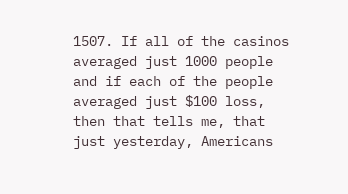1507. If all of the casinos averaged just 1000 people and if each of the people averaged just $100 loss, then that tells me, that just yesterday, Americans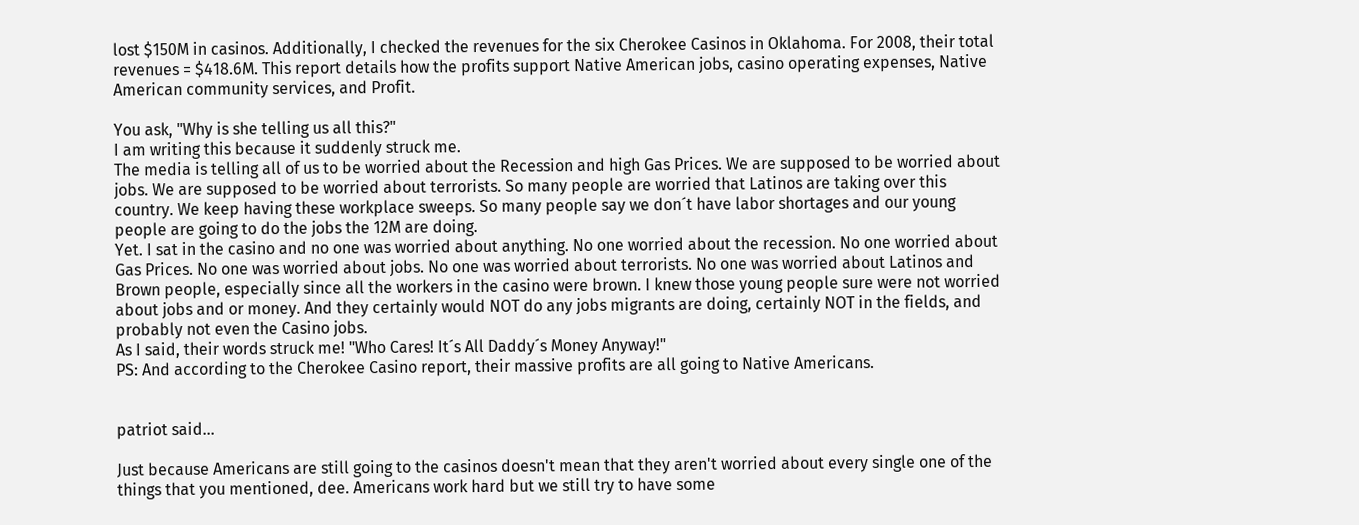lost $150M in casinos. Additionally, I checked the revenues for the six Cherokee Casinos in Oklahoma. For 2008, their total revenues = $418.6M. This report details how the profits support Native American jobs, casino operating expenses, Native American community services, and Profit.

You ask, "Why is she telling us all this?"
I am writing this because it suddenly struck me.
The media is telling all of us to be worried about the Recession and high Gas Prices. We are supposed to be worried about jobs. We are supposed to be worried about terrorists. So many people are worried that Latinos are taking over this country. We keep having these workplace sweeps. So many people say we don´t have labor shortages and our young people are going to do the jobs the 12M are doing.
Yet. I sat in the casino and no one was worried about anything. No one worried about the recession. No one worried about Gas Prices. No one was worried about jobs. No one was worried about terrorists. No one was worried about Latinos and Brown people, especially since all the workers in the casino were brown. I knew those young people sure were not worried about jobs and or money. And they certainly would NOT do any jobs migrants are doing, certainly NOT in the fields, and probably not even the Casino jobs.
As I said, their words struck me! "Who Cares! It´s All Daddy´s Money Anyway!"
PS: And according to the Cherokee Casino report, their massive profits are all going to Native Americans.


patriot said...

Just because Americans are still going to the casinos doesn't mean that they aren't worried about every single one of the things that you mentioned, dee. Americans work hard but we still try to have some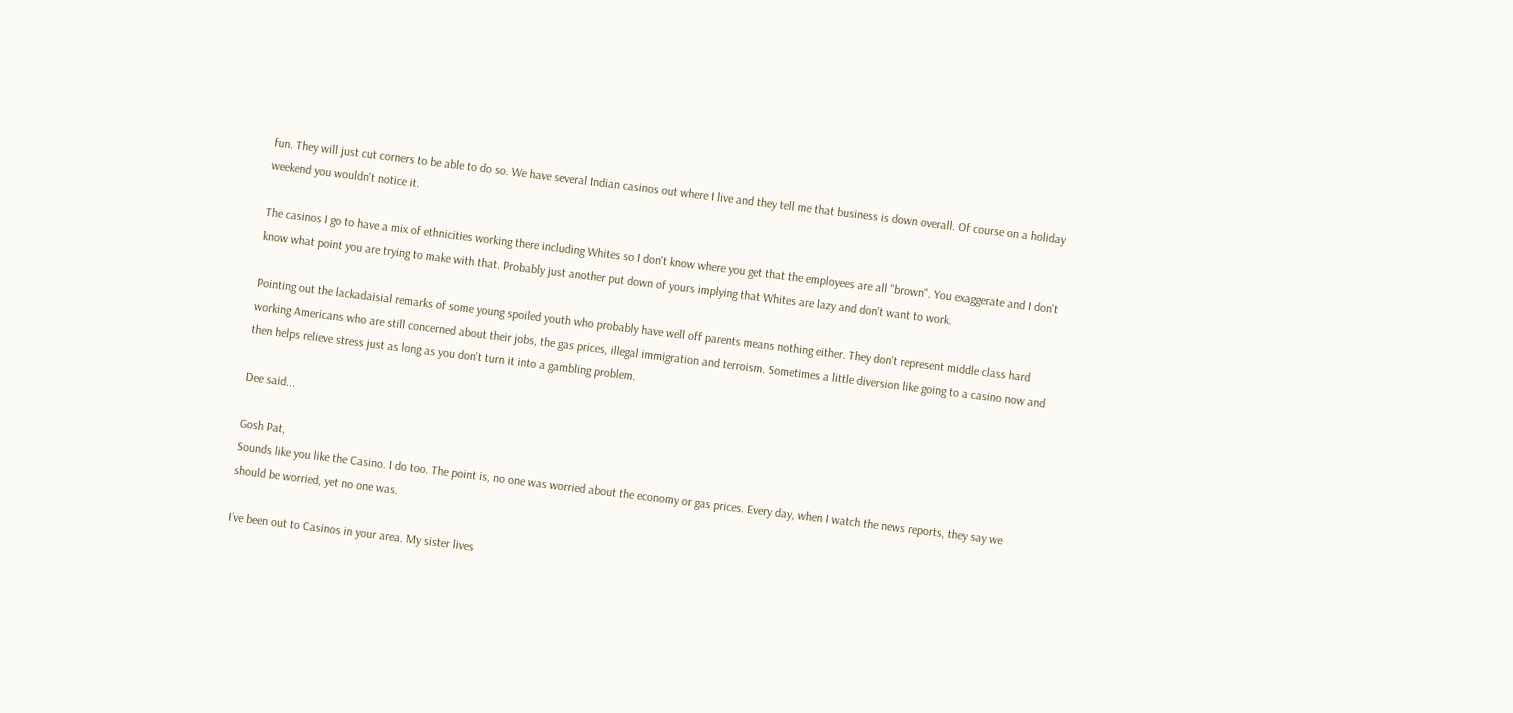fun. They will just cut corners to be able to do so. We have several Indian casinos out where I live and they tell me that business is down overall. Of course on a holiday weekend you wouldn't notice it.

The casinos I go to have a mix of ethnicities working there including Whites so I don't know where you get that the employees are all "brown". You exaggerate and I don't know what point you are trying to make with that. Probably just another put down of yours implying that Whites are lazy and don't want to work.

Pointing out the lackadaisial remarks of some young spoiled youth who probably have well off parents means nothing either. They don't represent middle class hard working Americans who are still concerned about their jobs, the gas prices, illegal immigration and terroism. Sometimes a little diversion like going to a casino now and then helps relieve stress just as long as you don't turn it into a gambling problem.

Dee said...

Gosh Pat,
Sounds like you like the Casino. I do too. The point is, no one was worried about the economy or gas prices. Every day, when I watch the news reports, they say we should be worried, yet no one was.

I´ve been out to Casinos in your area. My sister lives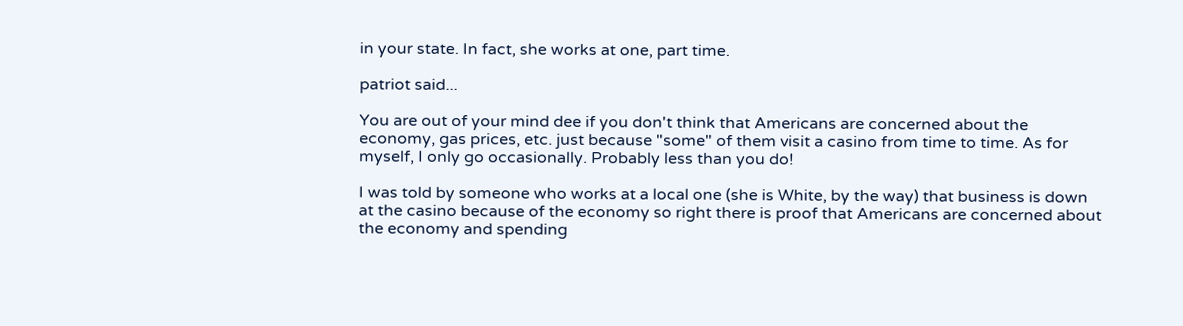in your state. In fact, she works at one, part time.

patriot said...

You are out of your mind dee if you don't think that Americans are concerned about the economy, gas prices, etc. just because "some" of them visit a casino from time to time. As for myself, I only go occasionally. Probably less than you do!

I was told by someone who works at a local one (she is White, by the way) that business is down at the casino because of the economy so right there is proof that Americans are concerned about the economy and spending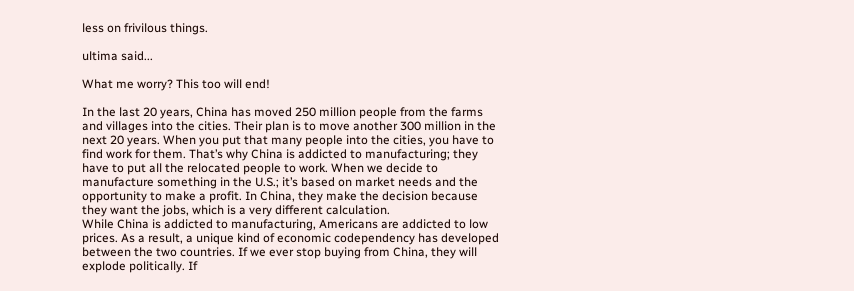less on frivilous things.

ultima said...

What me worry? This too will end!

In the last 20 years, China has moved 250 million people from the farms and villages into the cities. Their plan is to move another 300 million in the next 20 years. When you put that many people into the cities, you have to find work for them. That’s why China is addicted to manufacturing; they have to put all the relocated people to work. When we decide to
manufacture something in the U.S.; it’s based on market needs and the opportunity to make a profit. In China, they make the decision because they want the jobs, which is a very different calculation.
While China is addicted to manufacturing, Americans are addicted to low prices. As a result, a unique kind of economic codependency has developed between the two countries. If we ever stop buying from China, they will explode politically. If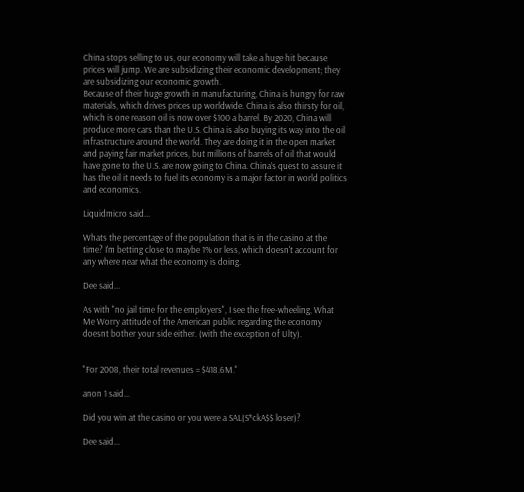China stops selling to us, our economy will take a huge hit because prices will jump. We are subsidizing their economic development; they are subsidizing our economic growth.
Because of their huge growth in manufacturing, China is hungry for raw materials, which drives prices up worldwide. China is also thirsty for oil, which is one reason oil is now over $100 a barrel. By 2020, China will produce more cars than the U.S. China is also buying its way into the oil infrastructure around the world. They are doing it in the open market and paying fair market prices, but millions of barrels of oil that would have gone to the U.S. are now going to China. China’s quest to assure it has the oil it needs to fuel its economy is a major factor in world politics and economics.

Liquidmicro said...

Whats the percentage of the population that is in the casino at the time? I'm betting close to maybe 1% or less, which doesn't account for any where near what the economy is doing.

Dee said...

As with "no jail time for the employers", I see the free-wheeling, What Me Worry attitude of the American public regarding the economy doesnt bother your side either. (with the exception of Ulty).


"For 2008, their total revenues = $418.6M."

anon 1 said...

Did you win at the casino or you were a SAL(S*ckA$$ loser)?

Dee said...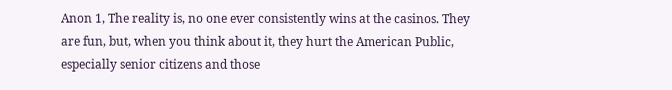Anon 1, The reality is, no one ever consistently wins at the casinos. They are fun, but, when you think about it, they hurt the American Public, especially senior citizens and those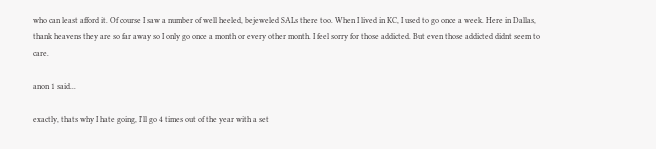who can least afford it. Of course I saw a number of well heeled, bejeweled SALs there too. When I lived in KC, I used to go once a week. Here in Dallas, thank heavens they are so far away so I only go once a month or every other month. I feel sorry for those addicted. But even those addicted didnt seem to care.

anon 1 said...

exactly, thats why I hate going, I'll go 4 times out of the year with a set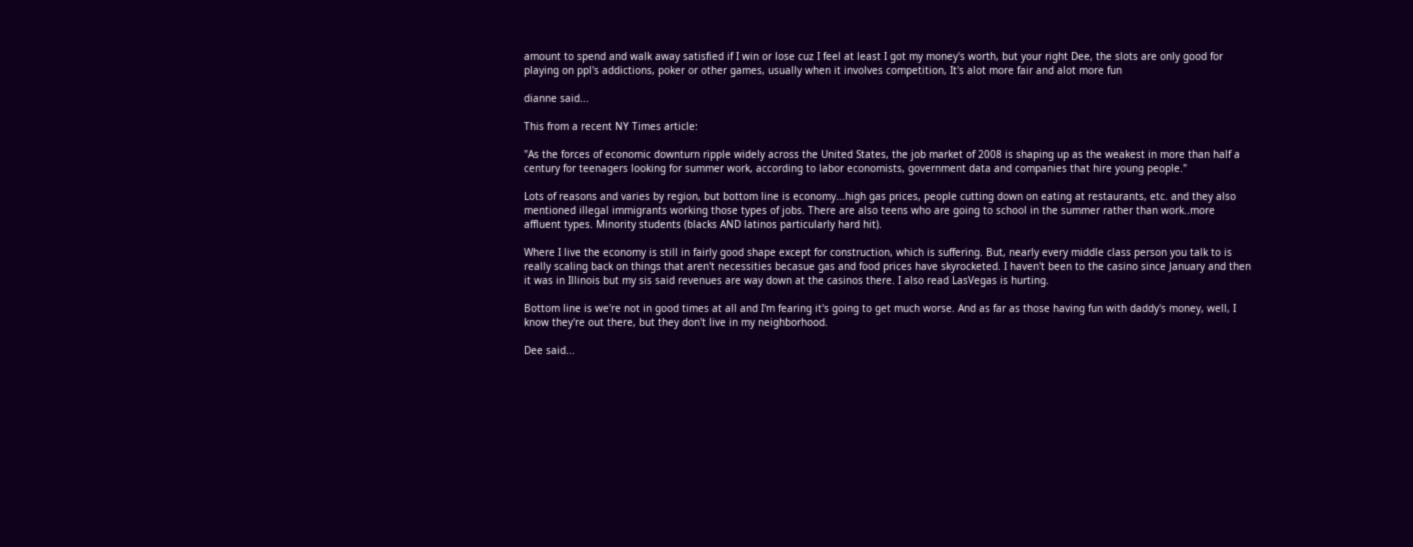amount to spend and walk away satisfied if I win or lose cuz I feel at least I got my money's worth, but your right Dee, the slots are only good for playing on ppl's addictions, poker or other games, usually when it involves competition, It's alot more fair and alot more fun

dianne said...

This from a recent NY Times article:

"As the forces of economic downturn ripple widely across the United States, the job market of 2008 is shaping up as the weakest in more than half a century for teenagers looking for summer work, according to labor economists, government data and companies that hire young people."

Lots of reasons and varies by region, but bottom line is economy...high gas prices, people cutting down on eating at restaurants, etc. and they also mentioned illegal immigrants working those types of jobs. There are also teens who are going to school in the summer rather than work..more affluent types. Minority students (blacks AND latinos particularly hard hit).

Where I live the economy is still in fairly good shape except for construction, which is suffering. But, nearly every middle class person you talk to is really scaling back on things that aren't necessities becasue gas and food prices have skyrocketed. I haven't been to the casino since January and then it was in Illinois but my sis said revenues are way down at the casinos there. I also read LasVegas is hurting.

Bottom line is we're not in good times at all and I'm fearing it's going to get much worse. And as far as those having fun with daddy's money, well, I know they're out there, but they don't live in my neighborhood.

Dee said...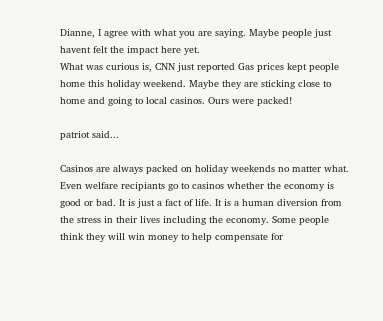Dianne, I agree with what you are saying. Maybe people just havent felt the impact here yet.
What was curious is, CNN just reported Gas prices kept people home this holiday weekend. Maybe they are sticking close to home and going to local casinos. Ours were packed!

patriot said...

Casinos are always packed on holiday weekends no matter what. Even welfare recipiants go to casinos whether the economy is good or bad. It is just a fact of life. It is a human diversion from the stress in their lives including the economy. Some people think they will win money to help compensate for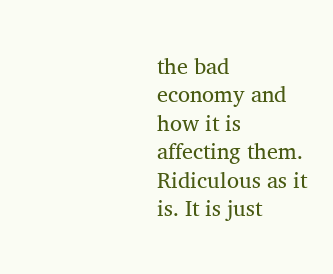the bad economy and how it is affecting them. Ridiculous as it is. It is just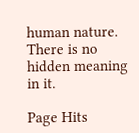human nature. There is no hidden meaning in it.

Page Hits